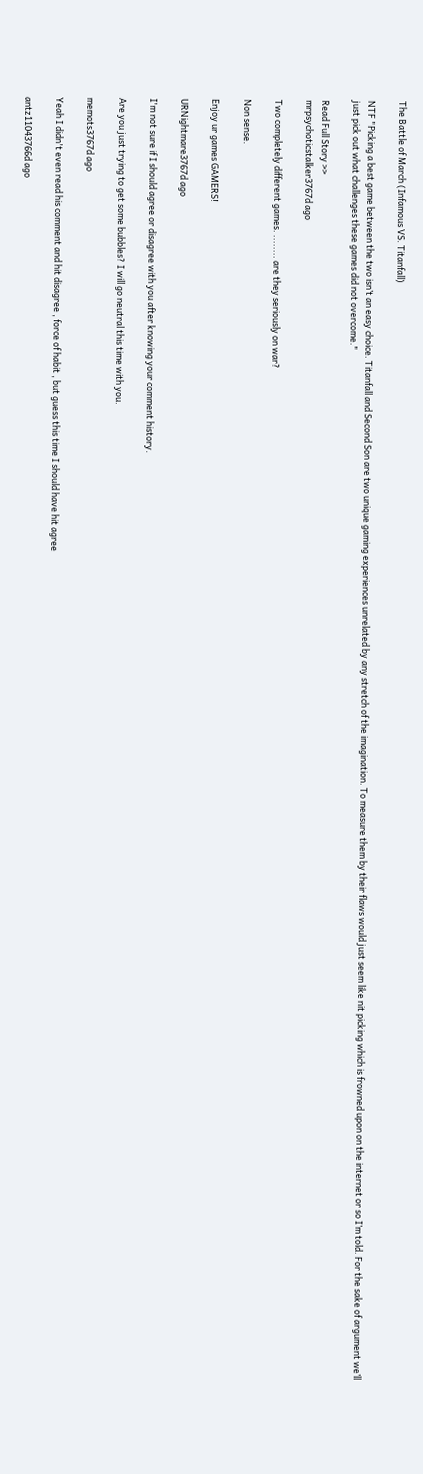The Battle of March (Infamous VS. Titanfall)

NTF "Picking a best game between the two isn’t an easy choice. Titanfall and Second Son are two unique gaming experiences unrelated by any stretch of the imagination. To measure them by their flaws would just seem like nit picking which is frowned upon on the internet or so I’m told. For the sake of argument we’ll just pick out what challenges these games did not overcome."

Read Full Story >>
mrpsychoticstalker3767d ago

Two completely different games. ........ are they seriously on war?

Non sense.

Enjoy ur games GAMERS!

URNightmare3767d ago

I'm not sure if I should agree or disagree with you after knowing your comment history.

Are you just trying to get some bubbles? I will go neutral this time with you.

memots3767d ago

Yeah I didn't even read his comment and hit disagree , force of habit , but guess this time I should have hit agree

antz11043766d ago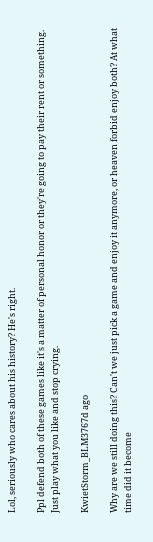Lol, seriously who cares about his history? He's right.

Ppl defend both of these games like it's a matter of personal honor or they're going to pay their rent or something. Just play what you like and stop crying.

KwietStorm_BLM3767d ago

Why are we still doing this? Can't we just pick a game and enjoy it anymore, or heaven forbid enjoy both? At what time did it become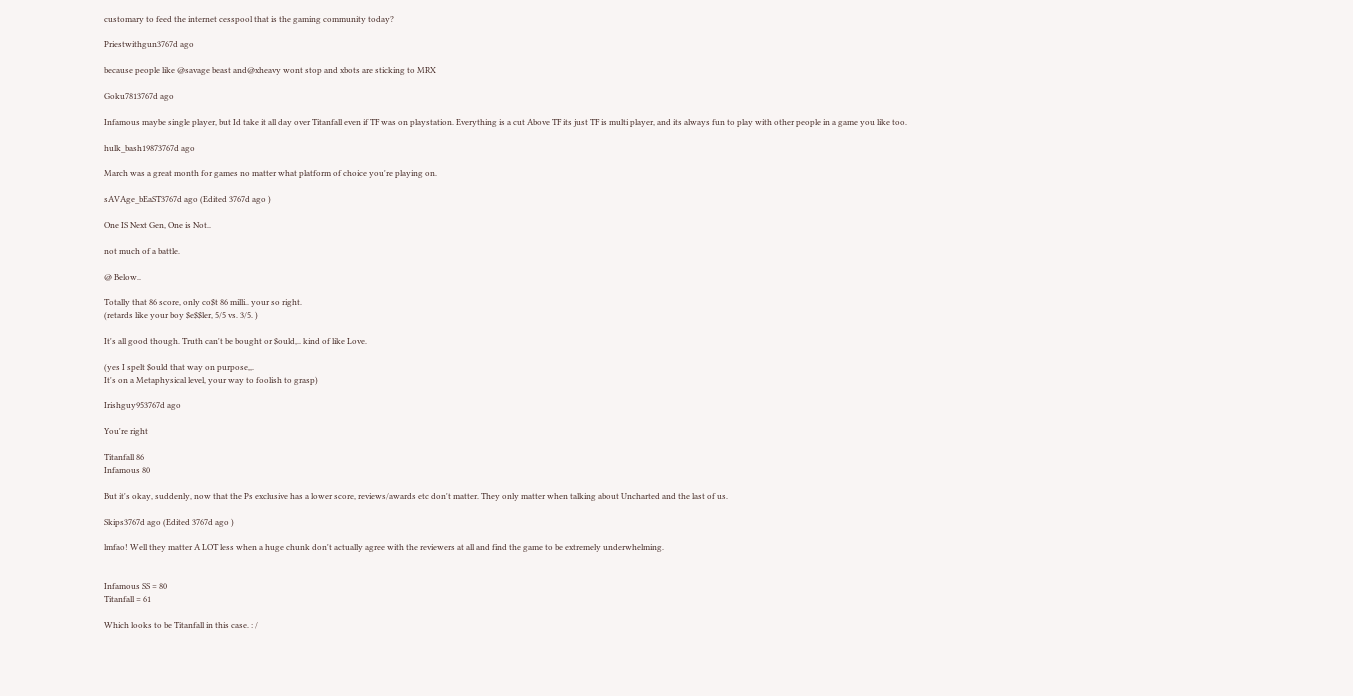customary to feed the internet cesspool that is the gaming community today?

Priestwithgun3767d ago

because people like @savage beast and@xheavy wont stop and xbots are sticking to MRX

Goku7813767d ago

Infamous maybe single player, but Id take it all day over Titanfall even if TF was on playstation. Everything is a cut Above TF its just TF is multi player, and its always fun to play with other people in a game you like too.

hulk_bash19873767d ago

March was a great month for games no matter what platform of choice you're playing on.

sAVAge_bEaST3767d ago (Edited 3767d ago )

One IS Next Gen, One is Not..

not much of a battle.

@ Below..

Totally that 86 score, only co$t 86 milli.. your so right.
(retards like your boy $e$$ler, 5/5 vs. 3/5. )

It's all good though. Truth can't be bought or $ould,.. kind of like Love.

(yes I spelt $ould that way on purpose,,.
It's on a Metaphysical level, your way to foolish to grasp)

Irishguy953767d ago

You're right

Titanfall 86
Infamous 80

But it's okay, suddenly, now that the Ps exclusive has a lower score, reviews/awards etc don't matter. They only matter when talking about Uncharted and the last of us.

Skips3767d ago (Edited 3767d ago )

lmfao! Well they matter A LOT less when a huge chunk don't actually agree with the reviewers at all and find the game to be extremely underwhelming.


Infamous SS = 80
Titanfall = 61

Which looks to be Titanfall in this case. : /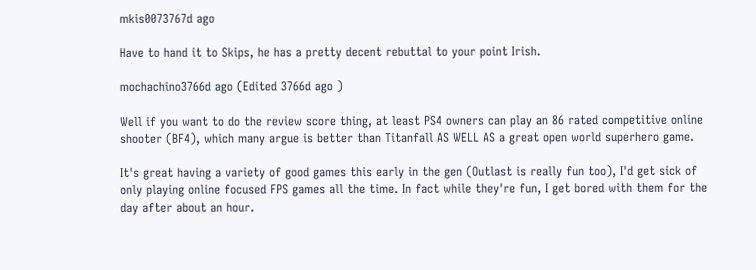mkis0073767d ago

Have to hand it to Skips, he has a pretty decent rebuttal to your point Irish.

mochachino3766d ago (Edited 3766d ago )

Well if you want to do the review score thing, at least PS4 owners can play an 86 rated competitive online shooter (BF4), which many argue is better than Titanfall AS WELL AS a great open world superhero game.

It's great having a variety of good games this early in the gen (Outlast is really fun too), I'd get sick of only playing online focused FPS games all the time. In fact while they're fun, I get bored with them for the day after about an hour.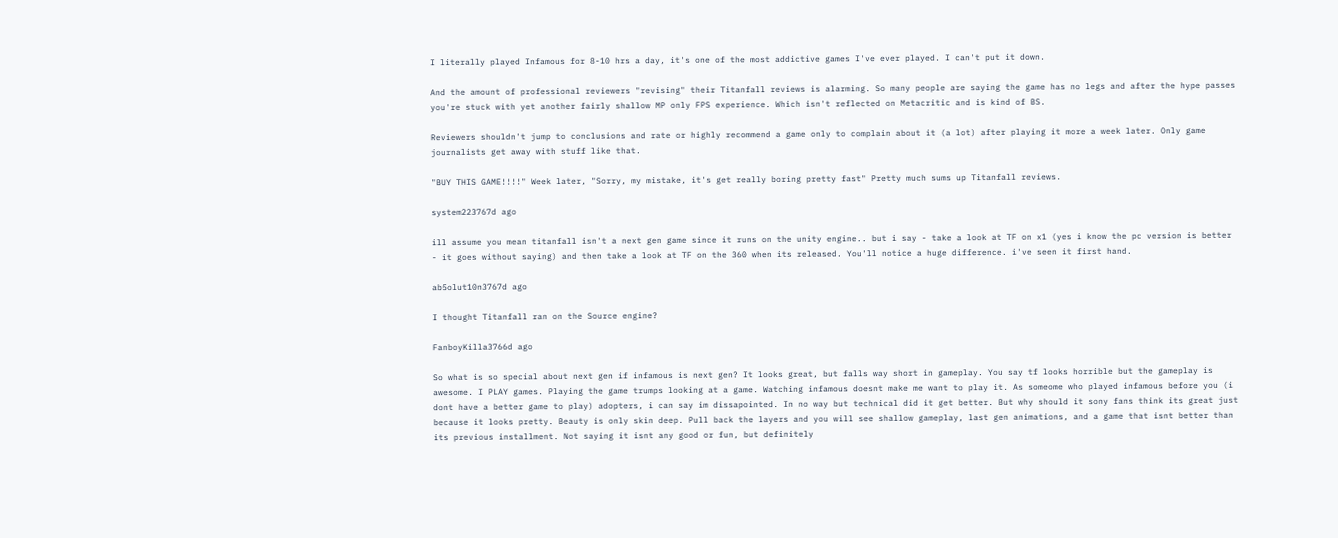I literally played Infamous for 8-10 hrs a day, it's one of the most addictive games I've ever played. I can't put it down.

And the amount of professional reviewers "revising" their Titanfall reviews is alarming. So many people are saying the game has no legs and after the hype passes you're stuck with yet another fairly shallow MP only FPS experience. Which isn't reflected on Metacritic and is kind of BS.

Reviewers shouldn't jump to conclusions and rate or highly recommend a game only to complain about it (a lot) after playing it more a week later. Only game journalists get away with stuff like that.

"BUY THIS GAME!!!!" Week later, "Sorry, my mistake, it's get really boring pretty fast" Pretty much sums up Titanfall reviews.

system223767d ago

ill assume you mean titanfall isn't a next gen game since it runs on the unity engine.. but i say - take a look at TF on x1 (yes i know the pc version is better - it goes without saying) and then take a look at TF on the 360 when its released. You'll notice a huge difference. i've seen it first hand.

ab5olut10n3767d ago

I thought Titanfall ran on the Source engine?

FanboyKilla3766d ago

So what is so special about next gen if infamous is next gen? It looks great, but falls way short in gameplay. You say tf looks horrible but the gameplay is awesome. I PLAY games. Playing the game trumps looking at a game. Watching infamous doesnt make me want to play it. As someome who played infamous before you (i dont have a better game to play) adopters, i can say im dissapointed. In no way but technical did it get better. But why should it sony fans think its great just because it looks pretty. Beauty is only skin deep. Pull back the layers and you will see shallow gameplay, last gen animations, and a game that isnt better than its previous installment. Not saying it isnt any good or fun, but definitely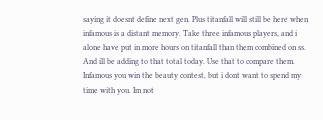saying it doesnt define next gen. Plus titanfall will still be here when infamous is a distant memory. Take three infamous players, and i alone have put in more hours on titanfall than them combined on ss. And ill be adding to that total today. Use that to compare them. Infamous you win the beauty contest, but i dont want to spend my time with you. Im not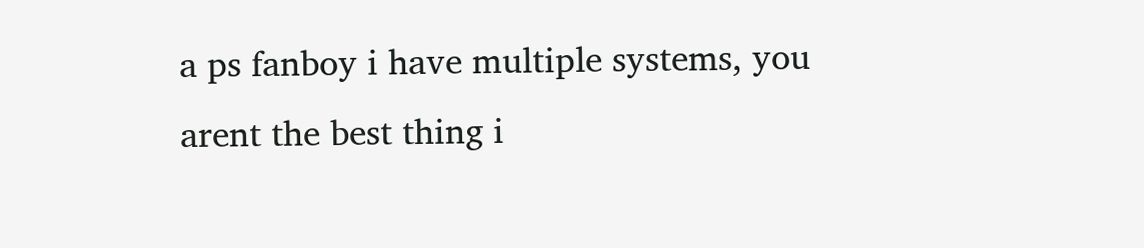a ps fanboy i have multiple systems, you arent the best thing i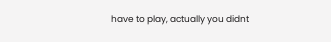have to play, actually you didnt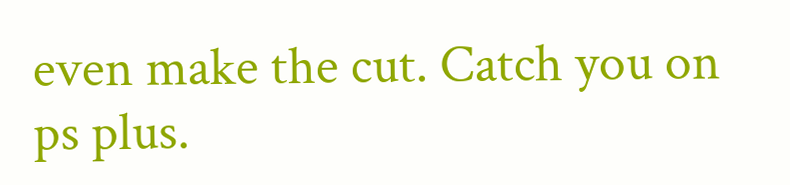even make the cut. Catch you on ps plus.